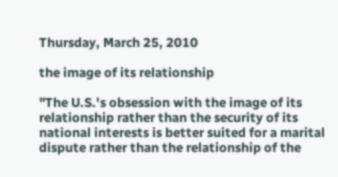Thursday, March 25, 2010

the image of its relationship

"The U.S.'s obsession with the image of its relationship rather than the security of its national interests is better suited for a marital dispute rather than the relationship of the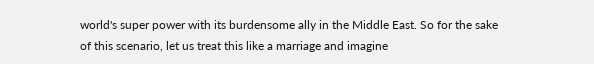world's super power with its burdensome ally in the Middle East. So for the sake of this scenario, let us treat this like a marriage and imagine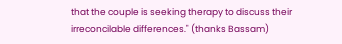that the couple is seeking therapy to discuss their irreconcilable differences." (thanks Bassam)